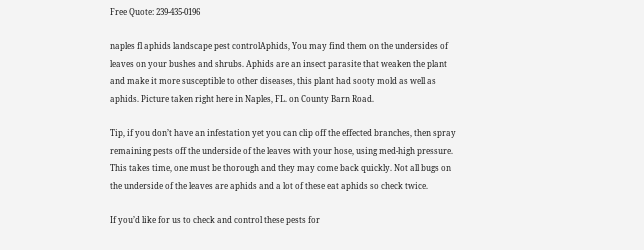Free Quote: 239-435-0196

naples fl aphids landscape pest controlAphids, You may find them on the undersides of leaves on your bushes and shrubs. Aphids are an insect parasite that weaken the plant and make it more susceptible to other diseases, this plant had sooty mold as well as aphids. Picture taken right here in Naples, FL. on County Barn Road.

Tip, if you don’t have an infestation yet you can clip off the effected branches, then spray remaining pests off the underside of the leaves with your hose, using med-high pressure. This takes time, one must be thorough and they may come back quickly. Not all bugs on the underside of the leaves are aphids and a lot of these eat aphids so check twice.

If you’d like for us to check and control these pests for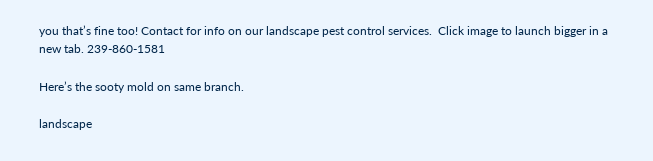you that’s fine too! Contact for info on our landscape pest control services.  Click image to launch bigger in a new tab. 239-860-1581

Here’s the sooty mold on same branch.

landscape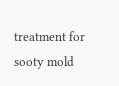treatment for sooty mold